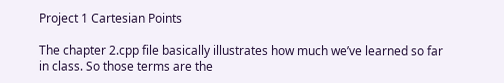Project 1 Cartesian Points

The chapter 2.cpp file basically illustrates how much we’ve learned so far in class. So those terms are the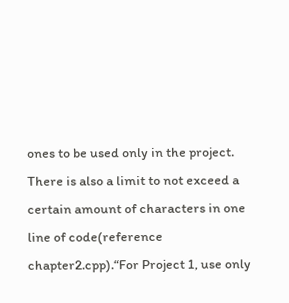ones to be used only in the project. There is also a limit to not exceed a certain amount of characters in one line of code(reference chapter2.cpp).“For Project 1, use only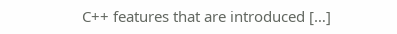C++ features that are introduced […]